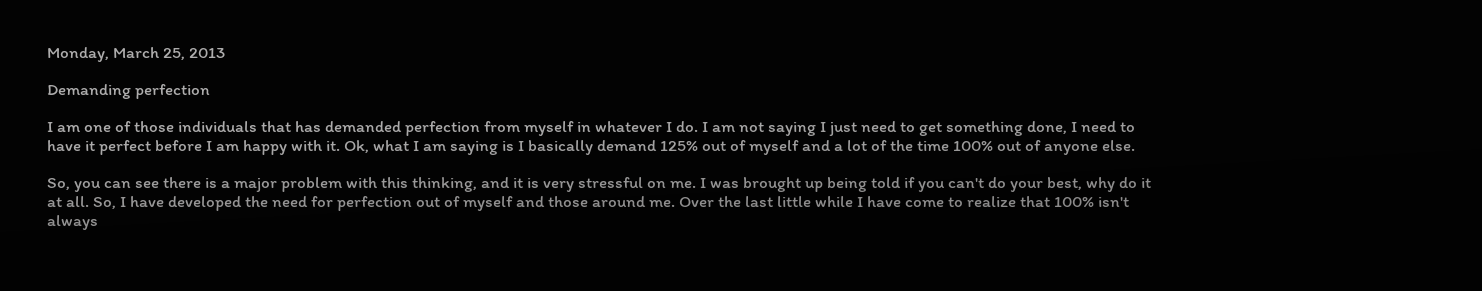Monday, March 25, 2013

Demanding perfection

I am one of those individuals that has demanded perfection from myself in whatever I do. I am not saying I just need to get something done, I need to have it perfect before I am happy with it. Ok, what I am saying is I basically demand 125% out of myself and a lot of the time 100% out of anyone else.

So, you can see there is a major problem with this thinking, and it is very stressful on me. I was brought up being told if you can't do your best, why do it at all. So, I have developed the need for perfection out of myself and those around me. Over the last little while I have come to realize that 100% isn't always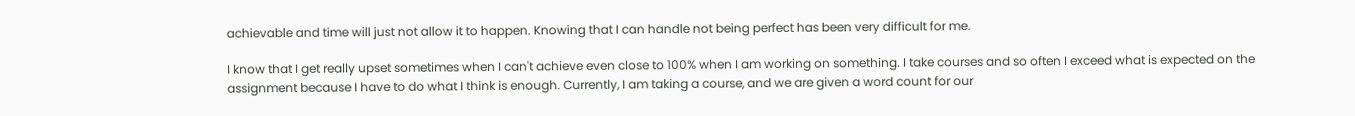achievable and time will just not allow it to happen. Knowing that I can handle not being perfect has been very difficult for me.

I know that I get really upset sometimes when I can't achieve even close to 100% when I am working on something. I take courses and so often I exceed what is expected on the assignment because I have to do what I think is enough. Currently, I am taking a course, and we are given a word count for our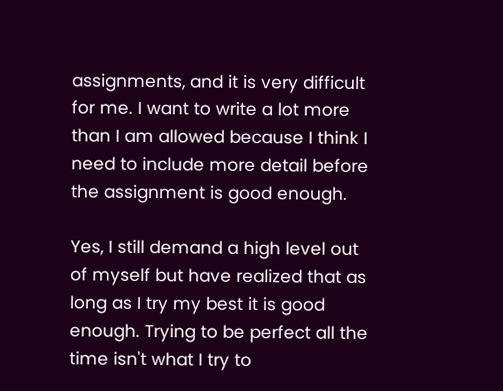assignments, and it is very difficult for me. I want to write a lot more than I am allowed because I think I need to include more detail before the assignment is good enough.

Yes, I still demand a high level out of myself but have realized that as long as I try my best it is good enough. Trying to be perfect all the time isn't what I try to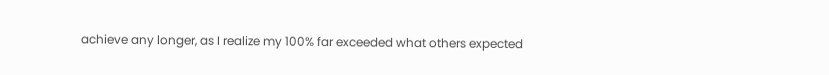achieve any longer, as I realize my 100% far exceeded what others expected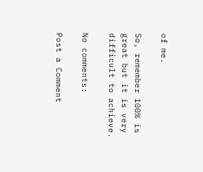of me.

So, remember 100% is great but it is very difficult to achieve.

No comments:

Post a Comment